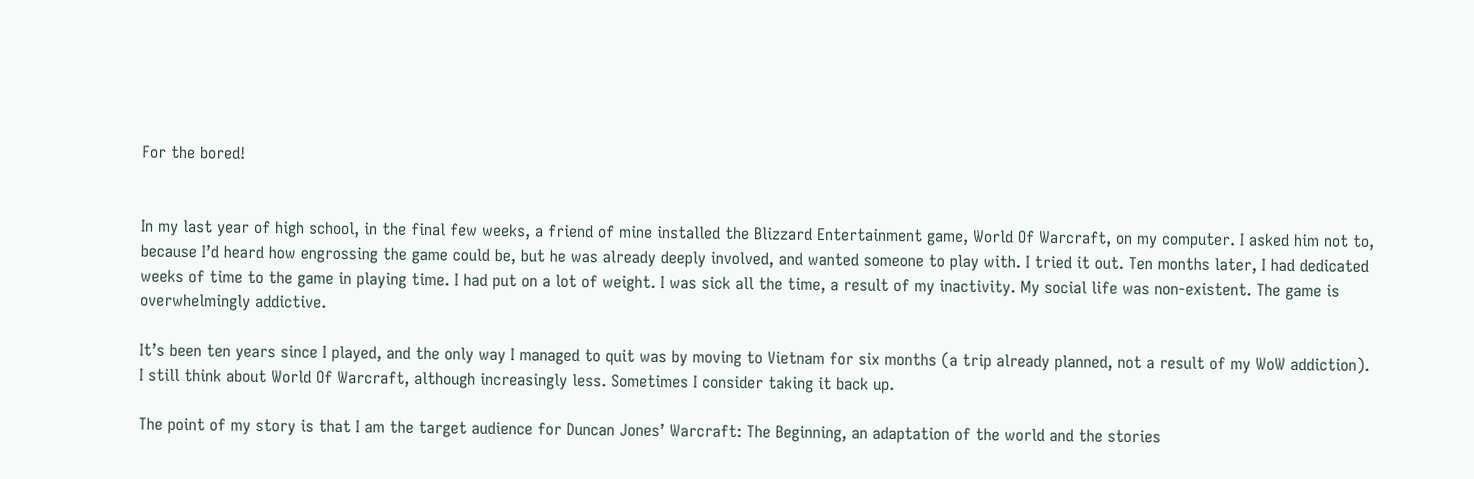For the bored!


In my last year of high school, in the final few weeks, a friend of mine installed the Blizzard Entertainment game, World Of Warcraft, on my computer. I asked him not to, because I’d heard how engrossing the game could be, but he was already deeply involved, and wanted someone to play with. I tried it out. Ten months later, I had dedicated weeks of time to the game in playing time. I had put on a lot of weight. I was sick all the time, a result of my inactivity. My social life was non-existent. The game is overwhelmingly addictive.

It’s been ten years since I played, and the only way I managed to quit was by moving to Vietnam for six months (a trip already planned, not a result of my WoW addiction). I still think about World Of Warcraft, although increasingly less. Sometimes I consider taking it back up.

The point of my story is that I am the target audience for Duncan Jones’ Warcraft: The Beginning, an adaptation of the world and the stories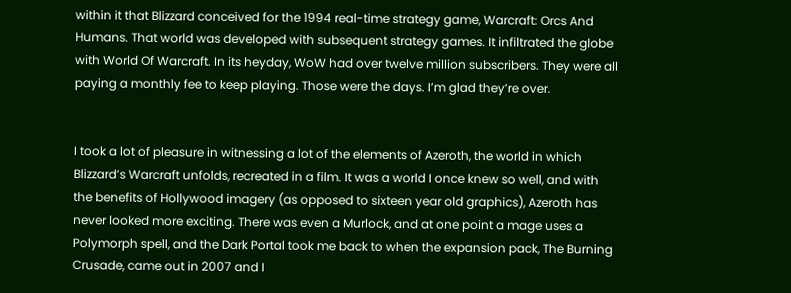within it that Blizzard conceived for the 1994 real-time strategy game, Warcraft: Orcs And Humans. That world was developed with subsequent strategy games. It infiltrated the globe with World Of Warcraft. In its heyday, WoW had over twelve million subscribers. They were all paying a monthly fee to keep playing. Those were the days. I’m glad they’re over.


I took a lot of pleasure in witnessing a lot of the elements of Azeroth, the world in which Blizzard’s Warcraft unfolds, recreated in a film. It was a world I once knew so well, and with the benefits of Hollywood imagery (as opposed to sixteen year old graphics), Azeroth has never looked more exciting. There was even a Murlock, and at one point a mage uses a Polymorph spell, and the Dark Portal took me back to when the expansion pack, The Burning Crusade, came out in 2007 and I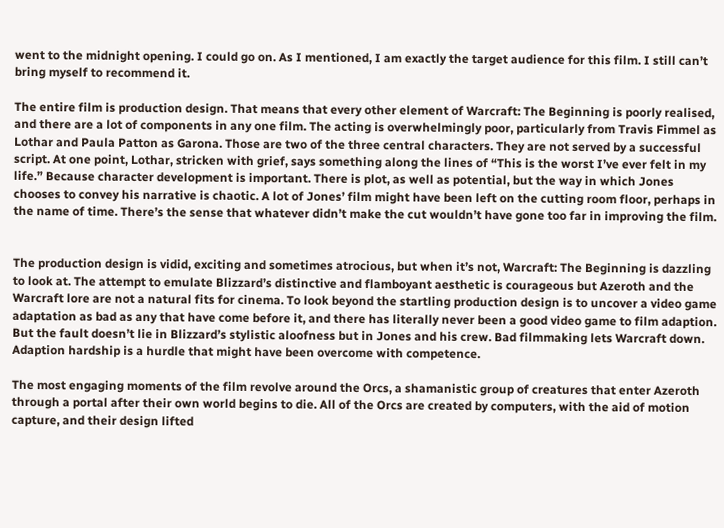went to the midnight opening. I could go on. As I mentioned, I am exactly the target audience for this film. I still can’t bring myself to recommend it.

The entire film is production design. That means that every other element of Warcraft: The Beginning is poorly realised, and there are a lot of components in any one film. The acting is overwhelmingly poor, particularly from Travis Fimmel as Lothar and Paula Patton as Garona. Those are two of the three central characters. They are not served by a successful script. At one point, Lothar, stricken with grief, says something along the lines of “This is the worst I’ve ever felt in my life.” Because character development is important. There is plot, as well as potential, but the way in which Jones chooses to convey his narrative is chaotic. A lot of Jones’ film might have been left on the cutting room floor, perhaps in the name of time. There’s the sense that whatever didn’t make the cut wouldn’t have gone too far in improving the film.


The production design is vidid, exciting and sometimes atrocious, but when it’s not, Warcraft: The Beginning is dazzling to look at. The attempt to emulate Blizzard’s distinctive and flamboyant aesthetic is courageous but Azeroth and the Warcraft lore are not a natural fits for cinema. To look beyond the startling production design is to uncover a video game adaptation as bad as any that have come before it, and there has literally never been a good video game to film adaption. But the fault doesn’t lie in Blizzard’s stylistic aloofness but in Jones and his crew. Bad filmmaking lets Warcraft down. Adaption hardship is a hurdle that might have been overcome with competence.

The most engaging moments of the film revolve around the Orcs, a shamanistic group of creatures that enter Azeroth through a portal after their own world begins to die. All of the Orcs are created by computers, with the aid of motion capture, and their design lifted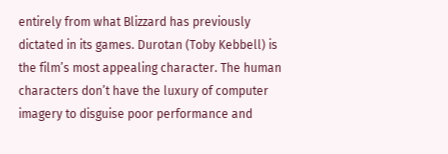entirely from what Blizzard has previously dictated in its games. Durotan (Toby Kebbell) is the film’s most appealing character. The human characters don’t have the luxury of computer imagery to disguise poor performance and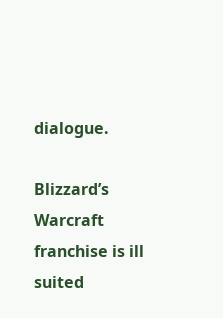dialogue.

Blizzard’s Warcraft franchise is ill suited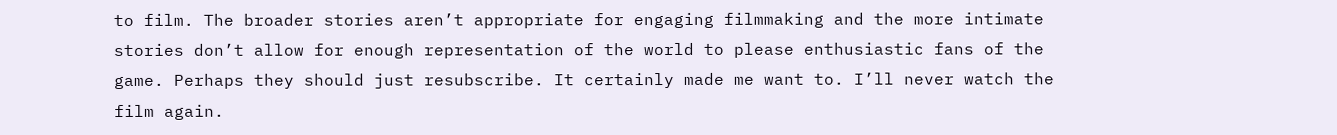to film. The broader stories aren’t appropriate for engaging filmmaking and the more intimate stories don’t allow for enough representation of the world to please enthusiastic fans of the game. Perhaps they should just resubscribe. It certainly made me want to. I’ll never watch the film again.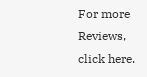For more Reviews, click here.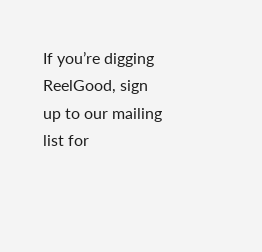If you’re digging ReelGood, sign up to our mailing list for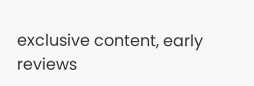exclusive content, early reviews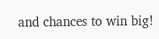and chances to win big!